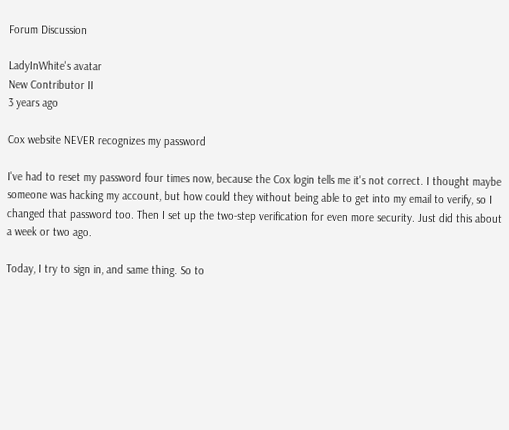Forum Discussion

LadyInWhite's avatar
New Contributor II
3 years ago

Cox website NEVER recognizes my password

I've had to reset my password four times now, because the Cox login tells me it's not correct. I thought maybe someone was hacking my account, but how could they without being able to get into my email to verify, so I changed that password too. Then I set up the two-step verification for even more security. Just did this about a week or two ago.

Today, I try to sign in, and same thing. So to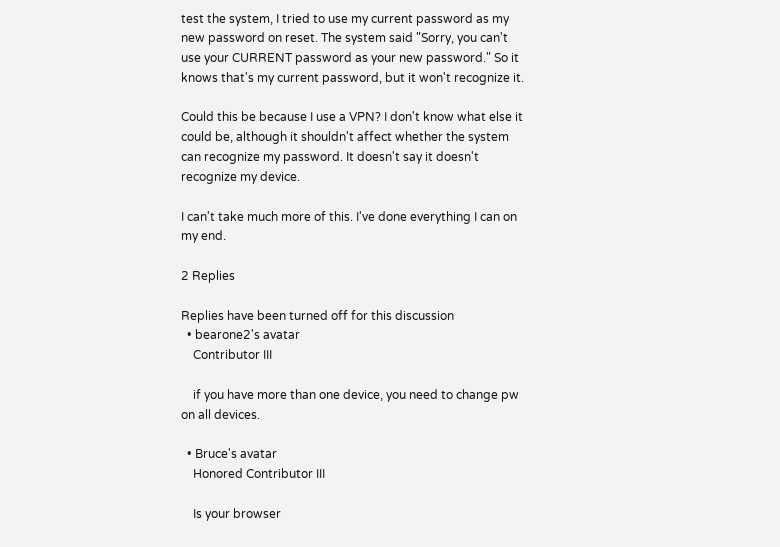test the system, I tried to use my current password as my new password on reset. The system said "Sorry, you can't use your CURRENT password as your new password." So it knows that's my current password, but it won't recognize it.

Could this be because I use a VPN? I don't know what else it could be, although it shouldn't affect whether the system can recognize my password. It doesn't say it doesn't recognize my device.

I can't take much more of this. I've done everything I can on my end.

2 Replies

Replies have been turned off for this discussion
  • bearone2's avatar
    Contributor III

    if you have more than one device, you need to change pw on all devices.

  • Bruce's avatar
    Honored Contributor III

    Is your browser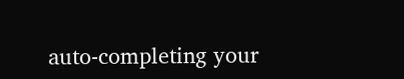auto-completing your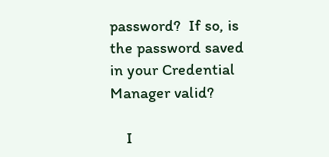password?  If so, is the password saved in your Credential Manager valid?

    I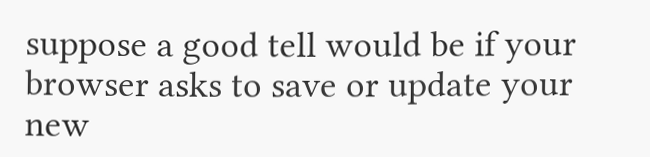suppose a good tell would be if your browser asks to save or update your new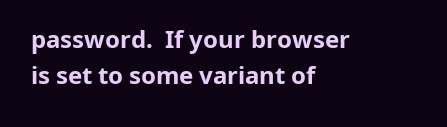password.  If your browser is set to some variant of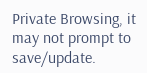Private Browsing, it may not prompt to save/update.